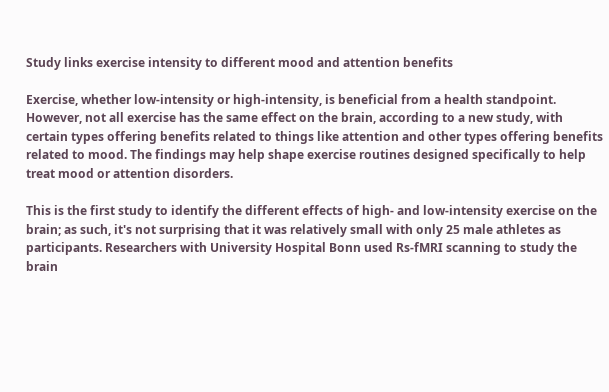Study links exercise intensity to different mood and attention benefits

Exercise, whether low-intensity or high-intensity, is beneficial from a health standpoint. However, not all exercise has the same effect on the brain, according to a new study, with certain types offering benefits related to things like attention and other types offering benefits related to mood. The findings may help shape exercise routines designed specifically to help treat mood or attention disorders.

This is the first study to identify the different effects of high- and low-intensity exercise on the brain; as such, it's not surprising that it was relatively small with only 25 male athletes as participants. Researchers with University Hospital Bonn used Rs-fMRI scanning to study the brain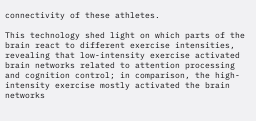connectivity of these athletes.

This technology shed light on which parts of the brain react to different exercise intensities, revealing that low-intensity exercise activated brain networks related to attention processing and cognition control; in comparison, the high-intensity exercise mostly activated the brain networks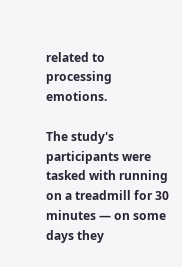related to processing emotions.

The study's participants were tasked with running on a treadmill for 30 minutes — on some days they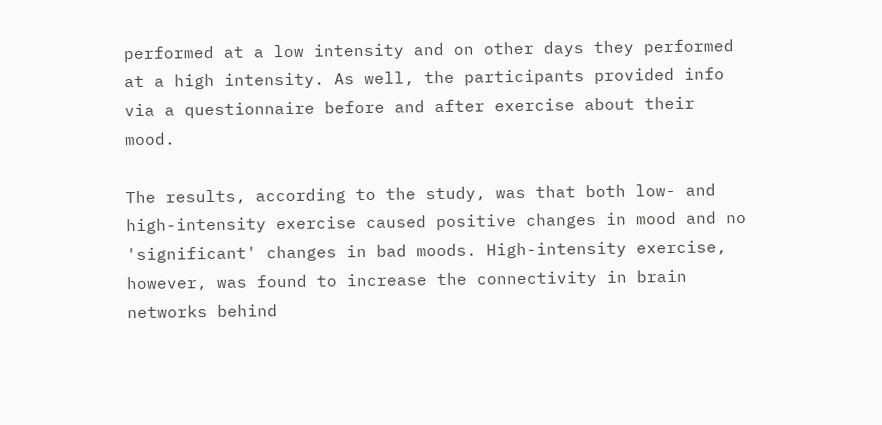performed at a low intensity and on other days they performed at a high intensity. As well, the participants provided info via a questionnaire before and after exercise about their mood.

The results, according to the study, was that both low- and high-intensity exercise caused positive changes in mood and no 'significant' changes in bad moods. High-intensity exercise, however, was found to increase the connectivity in brain networks behind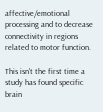affective/emotional processing and to decrease connectivity in regions related to motor function.

This isn't the first time a study has found specific brain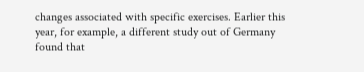changes associated with specific exercises. Earlier this year, for example, a different study out of Germany found that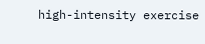high-intensity exercise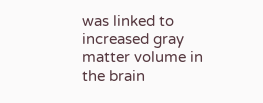was linked to increased gray matter volume in the brain